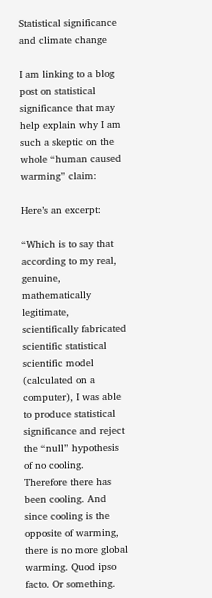Statistical significance and climate change

I am linking to a blog post on statistical significance that may help explain why I am such a skeptic on the whole “human caused warming” claim:

Here’s an excerpt:

“Which is to say that according to my real, genuine, mathematically legitimate, scientifically fabricated scientific statistical scientific model (calculated on a computer), I was able to produce statistical significance and reject the “null” hypothesis of no cooling. Therefore there has been cooling. And since cooling is the opposite of warming, there is no more global warming. Quod ipso facto. Or something.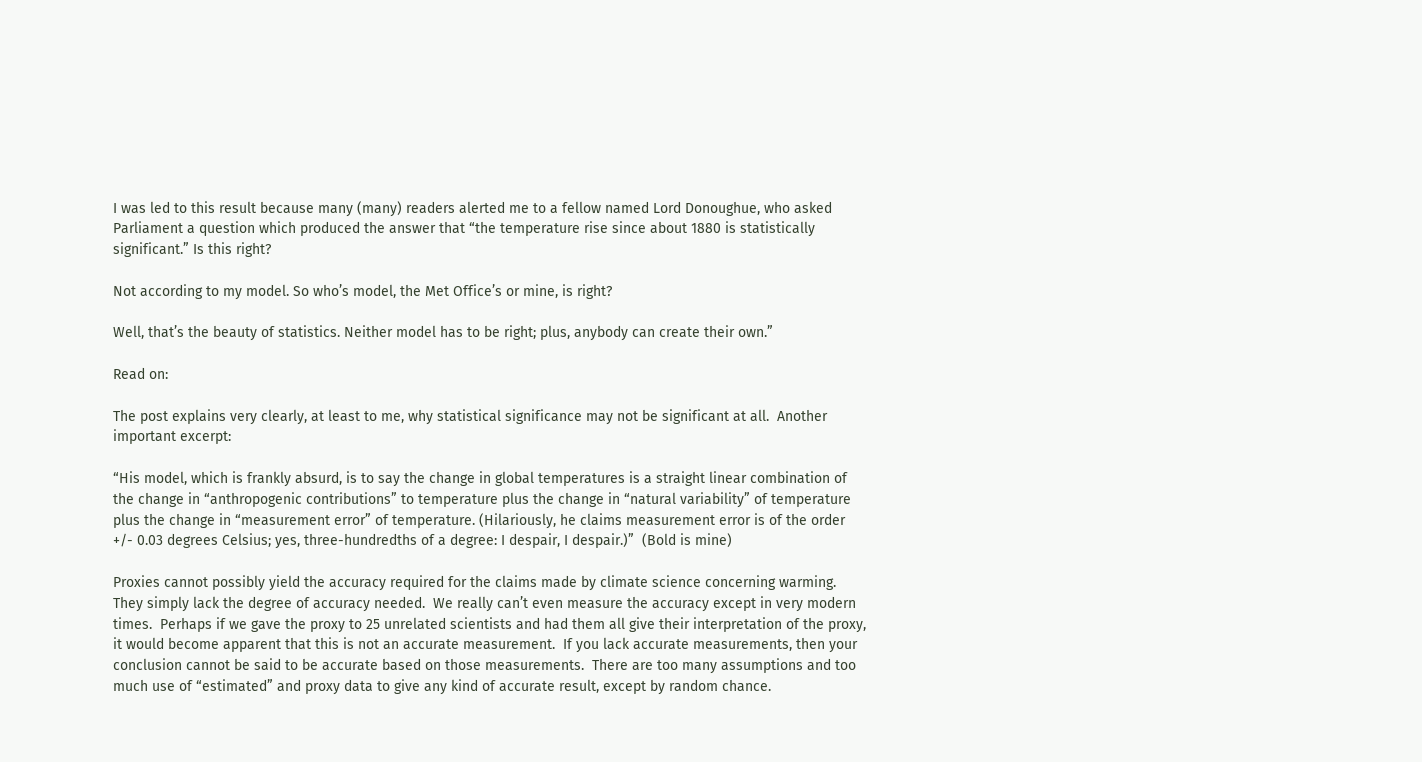I was led to this result because many (many) readers alerted me to a fellow named Lord Donoughue, who asked Parliament a question which produced the answer that “the temperature rise since about 1880 is statistically significant.” Is this right?

Not according to my model. So who’s model, the Met Office’s or mine, is right?

Well, that’s the beauty of statistics. Neither model has to be right; plus, anybody can create their own.”

Read on:

The post explains very clearly, at least to me, why statistical significance may not be significant at all.  Another important excerpt:

“His model, which is frankly absurd, is to say the change in global temperatures is a straight linear combination of the change in “anthropogenic contributions” to temperature plus the change in “natural variability” of temperature plus the change in “measurement error” of temperature. (Hilariously, he claims measurement error is of the order +/- 0.03 degrees Celsius; yes, three-hundredths of a degree: I despair, I despair.)”  (Bold is mine)

Proxies cannot possibly yield the accuracy required for the claims made by climate science concerning warming.  They simply lack the degree of accuracy needed.  We really can’t even measure the accuracy except in very modern times.  Perhaps if we gave the proxy to 25 unrelated scientists and had them all give their interpretation of the proxy, it would become apparent that this is not an accurate measurement.  If you lack accurate measurements, then your conclusion cannot be said to be accurate based on those measurements.  There are too many assumptions and too much use of “estimated” and proxy data to give any kind of accurate result, except by random chance.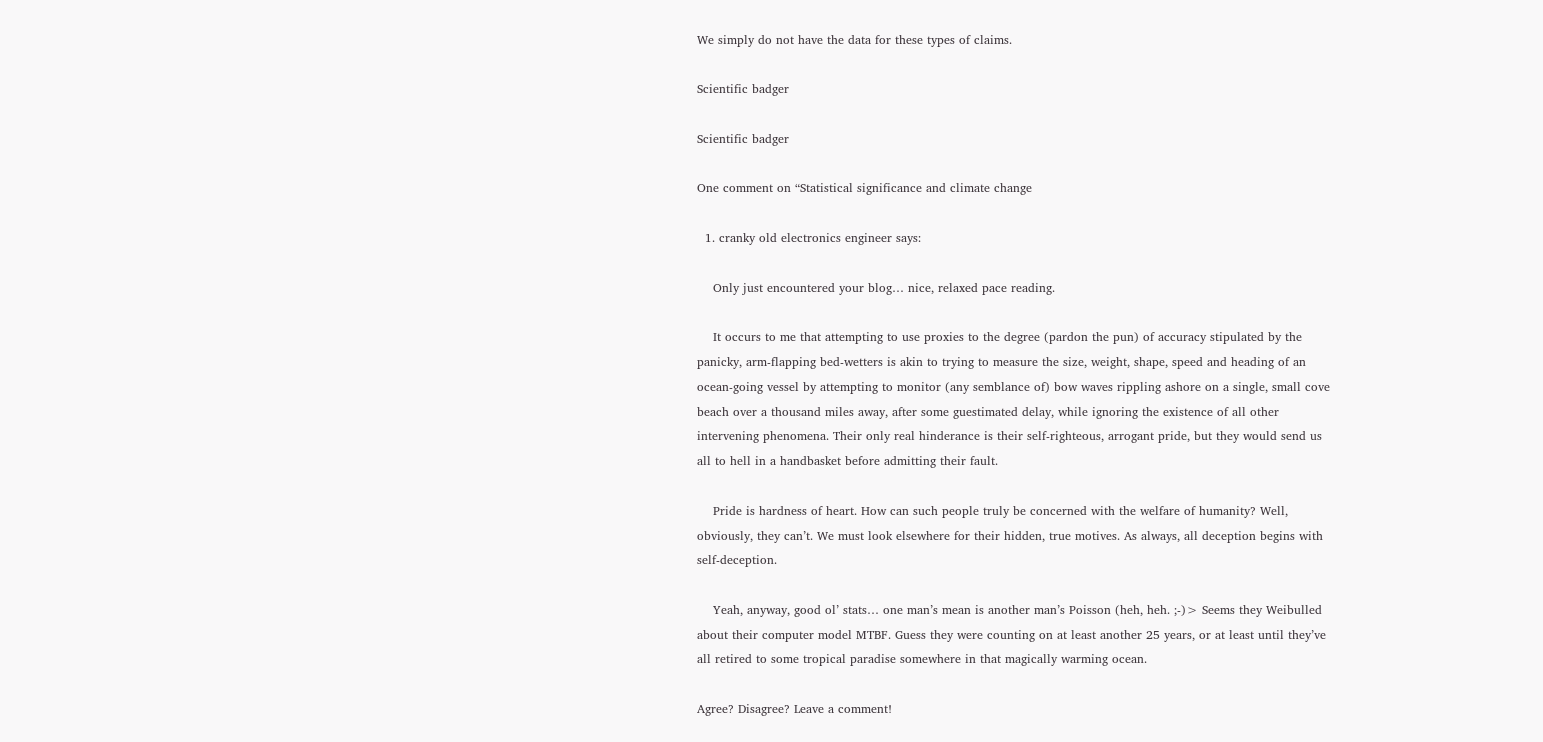We simply do not have the data for these types of claims.

Scientific badger

Scientific badger

One comment on “Statistical significance and climate change

  1. cranky old electronics engineer says:

    Only just encountered your blog… nice, relaxed pace reading.

    It occurs to me that attempting to use proxies to the degree (pardon the pun) of accuracy stipulated by the panicky, arm-flapping bed-wetters is akin to trying to measure the size, weight, shape, speed and heading of an ocean-going vessel by attempting to monitor (any semblance of) bow waves rippling ashore on a single, small cove beach over a thousand miles away, after some guestimated delay, while ignoring the existence of all other intervening phenomena. Their only real hinderance is their self-righteous, arrogant pride, but they would send us all to hell in a handbasket before admitting their fault.

    Pride is hardness of heart. How can such people truly be concerned with the welfare of humanity? Well, obviously, they can’t. We must look elsewhere for their hidden, true motives. As always, all deception begins with self-deception.

    Yeah, anyway, good ol’ stats… one man’s mean is another man’s Poisson (heh, heh. ;-)> Seems they Weibulled about their computer model MTBF. Guess they were counting on at least another 25 years, or at least until they’ve all retired to some tropical paradise somewhere in that magically warming ocean.

Agree? Disagree? Leave a comment!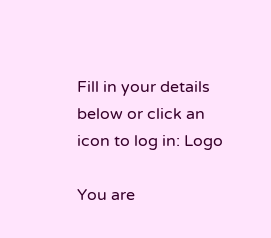Fill in your details below or click an icon to log in: Logo

You are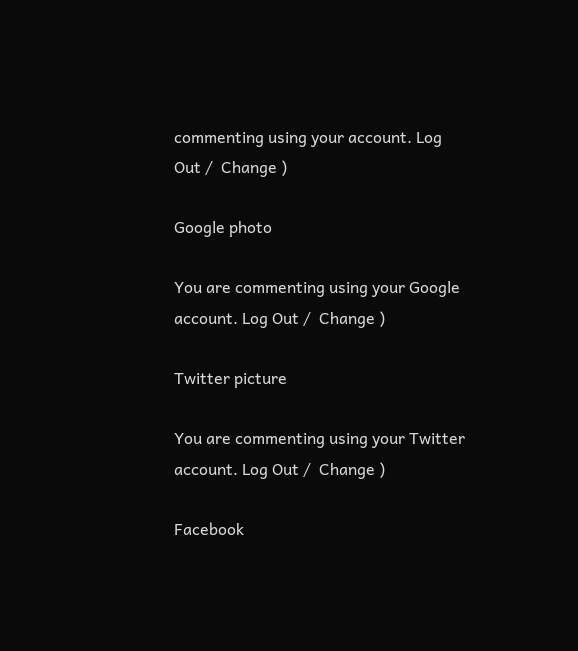commenting using your account. Log Out /  Change )

Google photo

You are commenting using your Google account. Log Out /  Change )

Twitter picture

You are commenting using your Twitter account. Log Out /  Change )

Facebook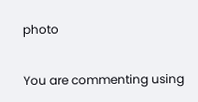photo

You are commenting using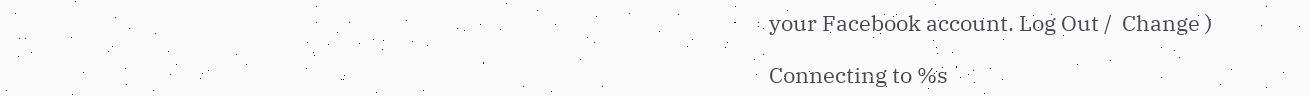your Facebook account. Log Out /  Change )

Connecting to %s